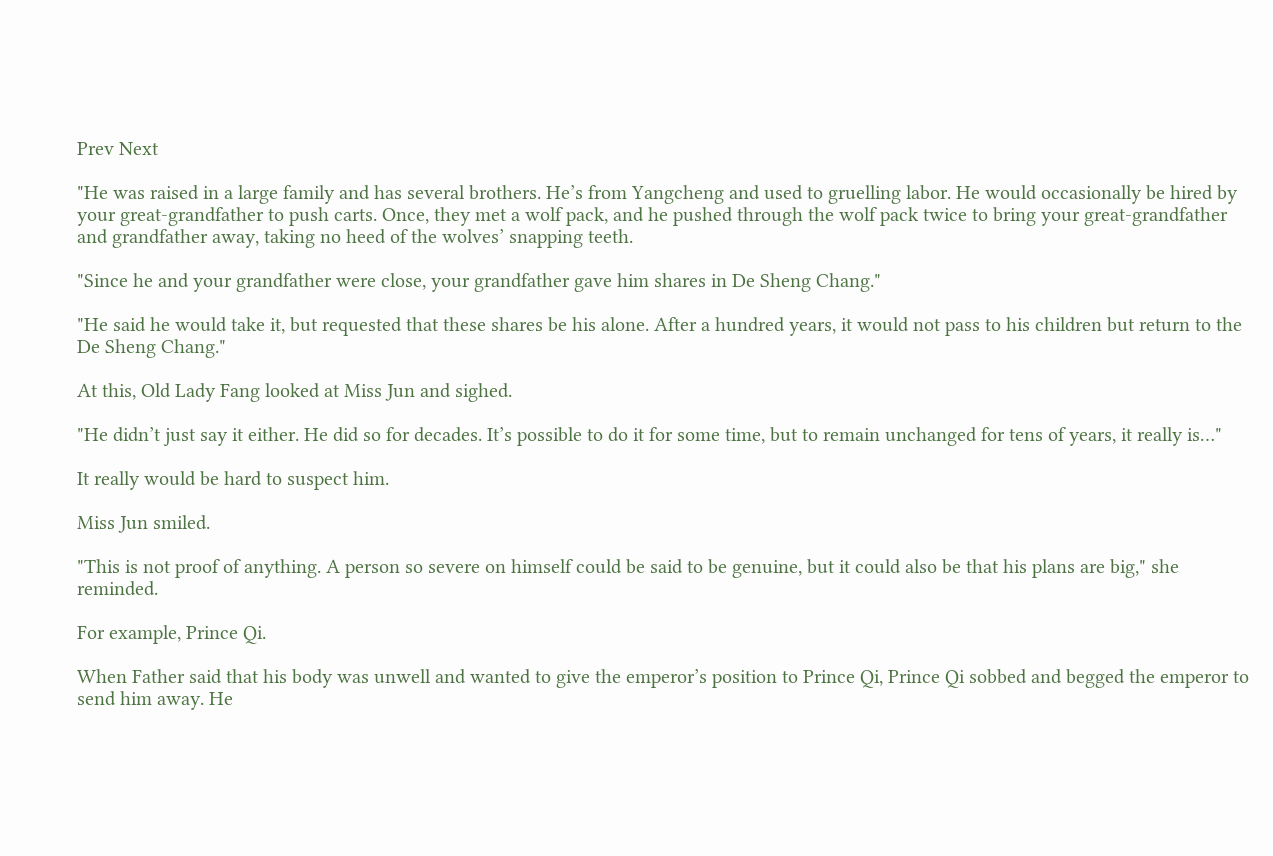Prev Next

"He was raised in a large family and has several brothers. He’s from Yangcheng and used to gruelling labor. He would occasionally be hired by your great-grandfather to push carts. Once, they met a wolf pack, and he pushed through the wolf pack twice to bring your great-grandfather and grandfather away, taking no heed of the wolves’ snapping teeth.

"Since he and your grandfather were close, your grandfather gave him shares in De Sheng Chang."

"He said he would take it, but requested that these shares be his alone. After a hundred years, it would not pass to his children but return to the De Sheng Chang."

At this, Old Lady Fang looked at Miss Jun and sighed.

"He didn’t just say it either. He did so for decades. It’s possible to do it for some time, but to remain unchanged for tens of years, it really is…"

It really would be hard to suspect him.

Miss Jun smiled.

"This is not proof of anything. A person so severe on himself could be said to be genuine, but it could also be that his plans are big," she reminded.

For example, Prince Qi.

When Father said that his body was unwell and wanted to give the emperor’s position to Prince Qi, Prince Qi sobbed and begged the emperor to send him away. He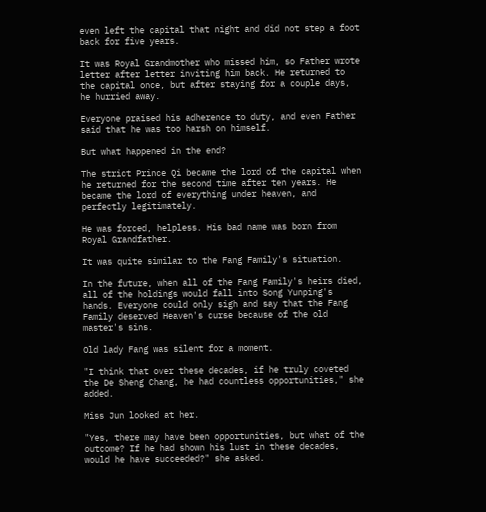even left the capital that night and did not step a foot back for five years.

It was Royal Grandmother who missed him, so Father wrote letter after letter inviting him back. He returned to the capital once, but after staying for a couple days, he hurried away.

Everyone praised his adherence to duty, and even Father said that he was too harsh on himself.

But what happened in the end?

The strict Prince Qi became the lord of the capital when he returned for the second time after ten years. He became the lord of everything under heaven, and perfectly legitimately.

He was forced, helpless. His bad name was born from Royal Grandfather.

It was quite similar to the Fang Family's situation.

In the future, when all of the Fang Family's heirs died, all of the holdings would fall into Song Yunping's hands. Everyone could only sigh and say that the Fang Family deserved Heaven's curse because of the old master's sins.

Old lady Fang was silent for a moment.

"I think that over these decades, if he truly coveted the De Sheng Chang, he had countless opportunities," she added.

Miss Jun looked at her.

"Yes, there may have been opportunities, but what of the outcome? If he had shown his lust in these decades, would he have succeeded?" she asked.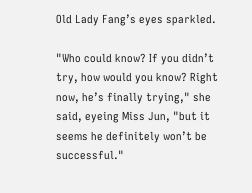Old Lady Fang’s eyes sparkled.

"Who could know? If you didn’t try, how would you know? Right now, he’s finally trying," she said, eyeing Miss Jun, "but it seems he definitely won’t be successful."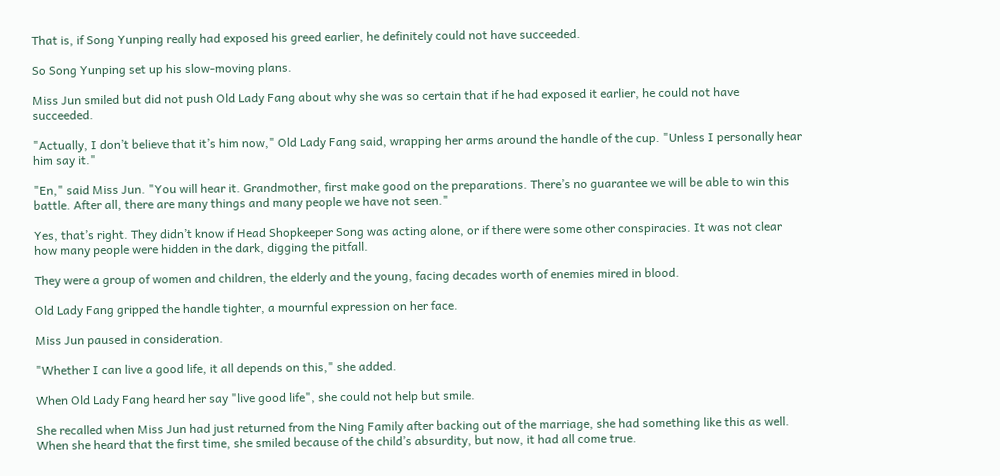That is, if Song Yunping really had exposed his greed earlier, he definitely could not have succeeded.

So Song Yunping set up his slow-moving plans.

Miss Jun smiled but did not push Old Lady Fang about why she was so certain that if he had exposed it earlier, he could not have succeeded.

"Actually, I don’t believe that it’s him now," Old Lady Fang said, wrapping her arms around the handle of the cup. "Unless I personally hear him say it."

"En," said Miss Jun. "You will hear it. Grandmother, first make good on the preparations. There’s no guarantee we will be able to win this battle. After all, there are many things and many people we have not seen."

Yes, that’s right. They didn’t know if Head Shopkeeper Song was acting alone, or if there were some other conspiracies. It was not clear how many people were hidden in the dark, digging the pitfall.

They were a group of women and children, the elderly and the young, facing decades worth of enemies mired in blood.

Old Lady Fang gripped the handle tighter, a mournful expression on her face.

Miss Jun paused in consideration.

"Whether I can live a good life, it all depends on this," she added.

When Old Lady Fang heard her say "live good life", she could not help but smile.

She recalled when Miss Jun had just returned from the Ning Family after backing out of the marriage, she had something like this as well. When she heard that the first time, she smiled because of the child’s absurdity, but now, it had all come true.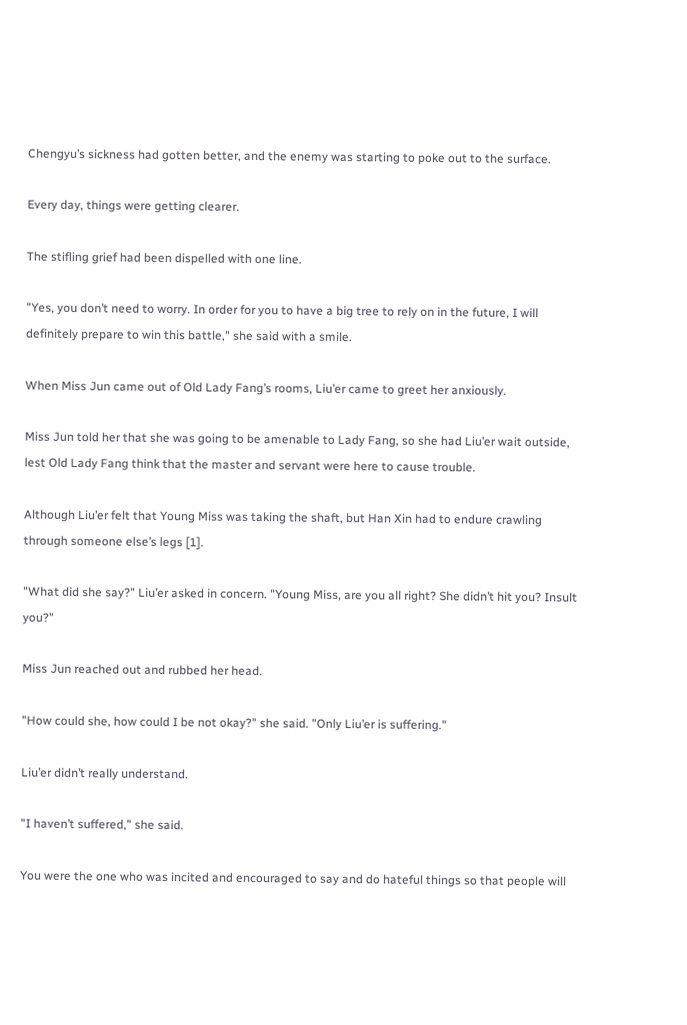Chengyu’s sickness had gotten better, and the enemy was starting to poke out to the surface.

Every day, things were getting clearer.

The stifling grief had been dispelled with one line.

"Yes, you don’t need to worry. In order for you to have a big tree to rely on in the future, I will definitely prepare to win this battle," she said with a smile.

When Miss Jun came out of Old Lady Fang’s rooms, Liu’er came to greet her anxiously.

Miss Jun told her that she was going to be amenable to Lady Fang, so she had Liu’er wait outside, lest Old Lady Fang think that the master and servant were here to cause trouble.

Although Liu’er felt that Young Miss was taking the shaft, but Han Xin had to endure crawling through someone else’s legs [1].

"What did she say?" Liu’er asked in concern. "Young Miss, are you all right? She didn’t hit you? Insult you?"

Miss Jun reached out and rubbed her head.

"How could she, how could I be not okay?" she said. "Only Liu’er is suffering."

Liu’er didn’t really understand.

"I haven’t suffered," she said.

You were the one who was incited and encouraged to say and do hateful things so that people will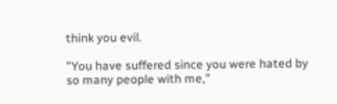think you evil.

"You have suffered since you were hated by so many people with me,"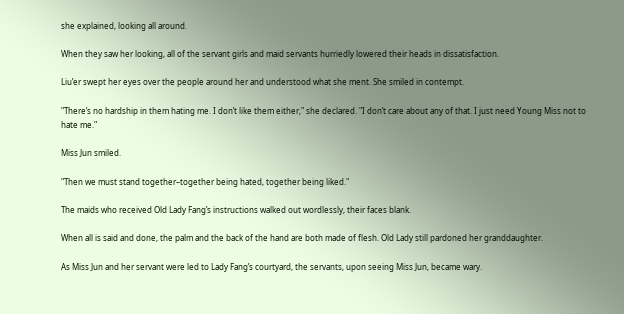she explained, looking all around.

When they saw her looking, all of the servant girls and maid servants hurriedly lowered their heads in dissatisfaction.

Liu’er swept her eyes over the people around her and understood what she ment. She smiled in contempt.

"There’s no hardship in them hating me. I don’t like them either," she declared. "I don’t care about any of that. I just need Young Miss not to hate me."

Miss Jun smiled.

"Then we must stand together–together being hated, together being liked."

The maids who received Old Lady Fang’s instructions walked out wordlessly, their faces blank.

When all is said and done, the palm and the back of the hand are both made of flesh. Old Lady still pardoned her granddaughter.

As Miss Jun and her servant were led to Lady Fang’s courtyard, the servants, upon seeing Miss Jun, became wary.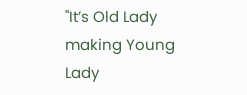"It’s Old Lady making Young Lady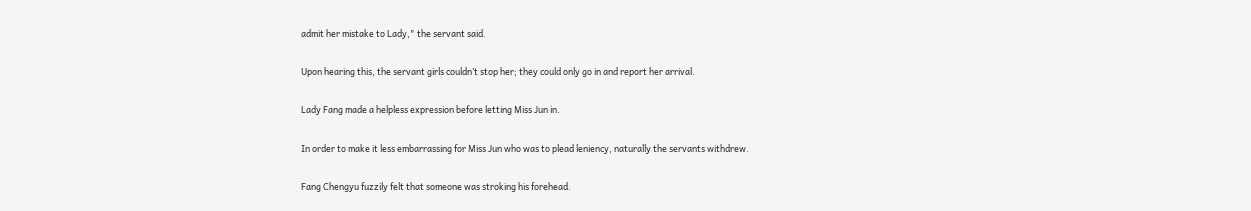admit her mistake to Lady," the servant said.

Upon hearing this, the servant girls couldn’t stop her; they could only go in and report her arrival.

Lady Fang made a helpless expression before letting Miss Jun in.

In order to make it less embarrassing for Miss Jun who was to plead leniency, naturally the servants withdrew.

Fang Chengyu fuzzily felt that someone was stroking his forehead.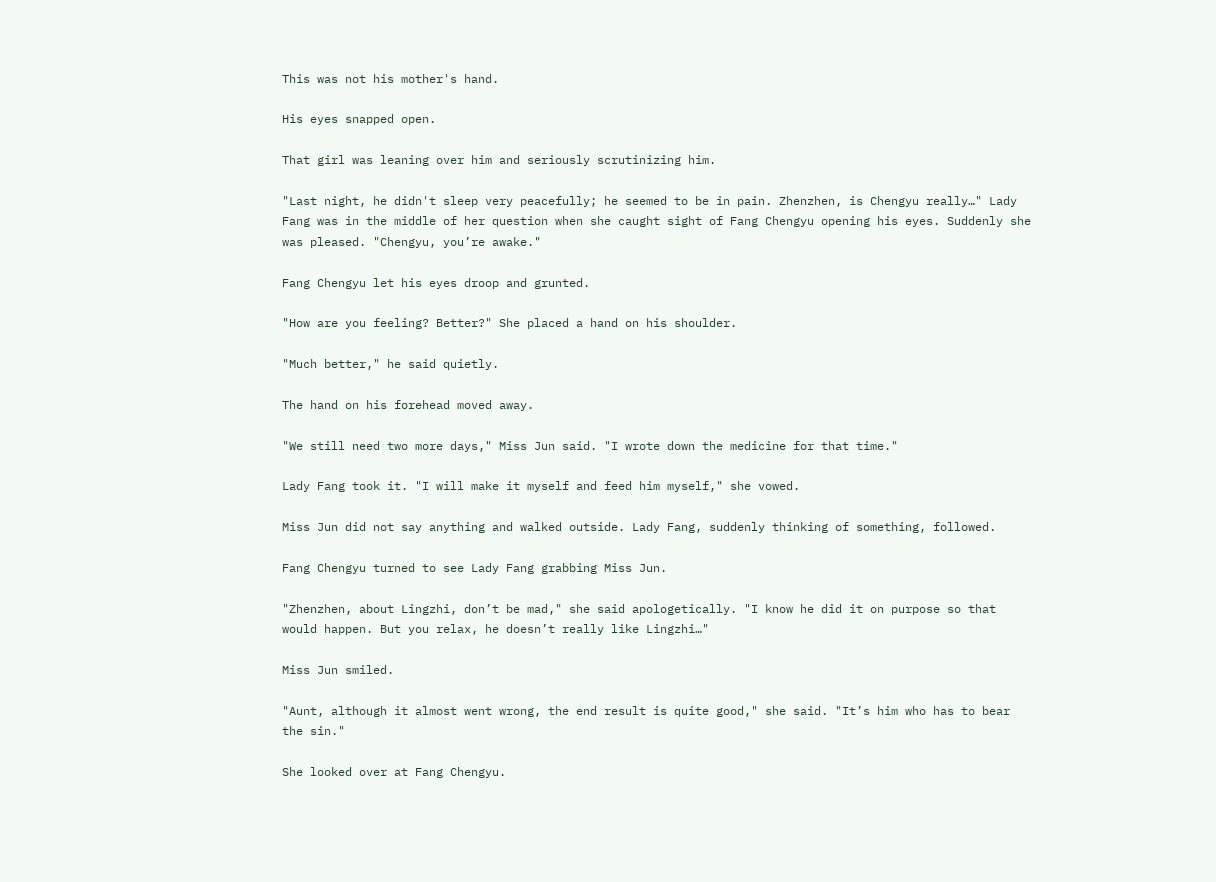This was not his mother's hand.

His eyes snapped open.

That girl was leaning over him and seriously scrutinizing him.

"Last night, he didn't sleep very peacefully; he seemed to be in pain. Zhenzhen, is Chengyu really…" Lady Fang was in the middle of her question when she caught sight of Fang Chengyu opening his eyes. Suddenly she was pleased. "Chengyu, you’re awake."

Fang Chengyu let his eyes droop and grunted.

"How are you feeling? Better?" She placed a hand on his shoulder.

"Much better," he said quietly.

The hand on his forehead moved away.

"We still need two more days," Miss Jun said. "I wrote down the medicine for that time."

Lady Fang took it. "I will make it myself and feed him myself," she vowed.

Miss Jun did not say anything and walked outside. Lady Fang, suddenly thinking of something, followed.

Fang Chengyu turned to see Lady Fang grabbing Miss Jun.

"Zhenzhen, about Lingzhi, don’t be mad," she said apologetically. "I know he did it on purpose so that would happen. But you relax, he doesn’t really like Lingzhi…"

Miss Jun smiled.

"Aunt, although it almost went wrong, the end result is quite good," she said. "It’s him who has to bear the sin."

She looked over at Fang Chengyu.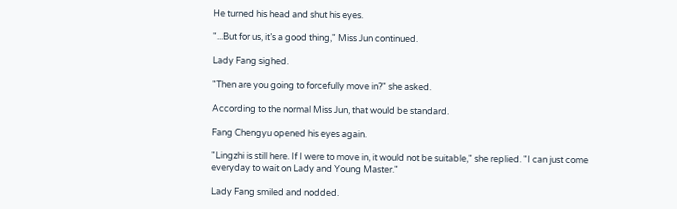He turned his head and shut his eyes.

"...But for us, it’s a good thing," Miss Jun continued.

Lady Fang sighed.

"Then are you going to forcefully move in?" she asked.

According to the normal Miss Jun, that would be standard.

Fang Chengyu opened his eyes again.

"Lingzhi is still here. If I were to move in, it would not be suitable," she replied. "I can just come everyday to wait on Lady and Young Master."

Lady Fang smiled and nodded.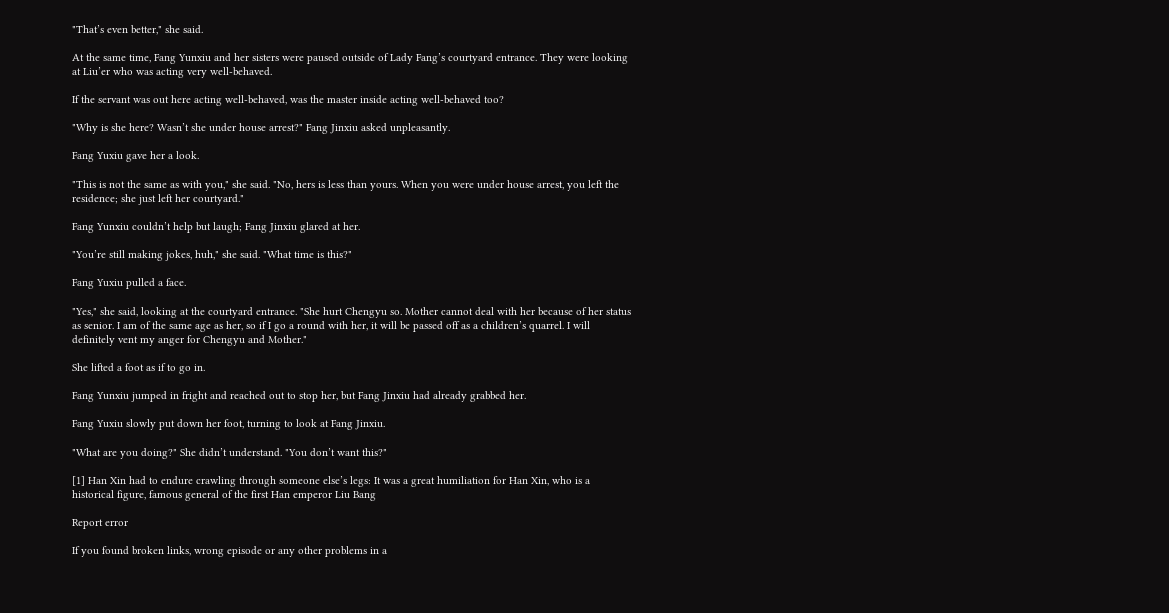"That’s even better," she said.

At the same time, Fang Yunxiu and her sisters were paused outside of Lady Fang’s courtyard entrance. They were looking at Liu’er who was acting very well-behaved.

If the servant was out here acting well-behaved, was the master inside acting well-behaved too?

"Why is she here? Wasn’t she under house arrest?" Fang Jinxiu asked unpleasantly.

Fang Yuxiu gave her a look.

"This is not the same as with you," she said. "No, hers is less than yours. When you were under house arrest, you left the residence; she just left her courtyard."

Fang Yunxiu couldn’t help but laugh; Fang Jinxiu glared at her.

"You’re still making jokes, huh," she said. "What time is this?"

Fang Yuxiu pulled a face.

"Yes," she said, looking at the courtyard entrance. "She hurt Chengyu so. Mother cannot deal with her because of her status as senior. I am of the same age as her, so if I go a round with her, it will be passed off as a children’s quarrel. I will definitely vent my anger for Chengyu and Mother."

She lifted a foot as if to go in.

Fang Yunxiu jumped in fright and reached out to stop her, but Fang Jinxiu had already grabbed her.

Fang Yuxiu slowly put down her foot, turning to look at Fang Jinxiu.

"What are you doing?" She didn’t understand. "You don’t want this?"

[1] Han Xin had to endure crawling through someone else’s legs: It was a great humiliation for Han Xin, who is a historical figure, famous general of the first Han emperor Liu Bang

Report error

If you found broken links, wrong episode or any other problems in a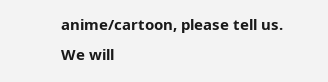anime/cartoon, please tell us. We will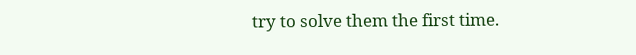try to solve them the first time.